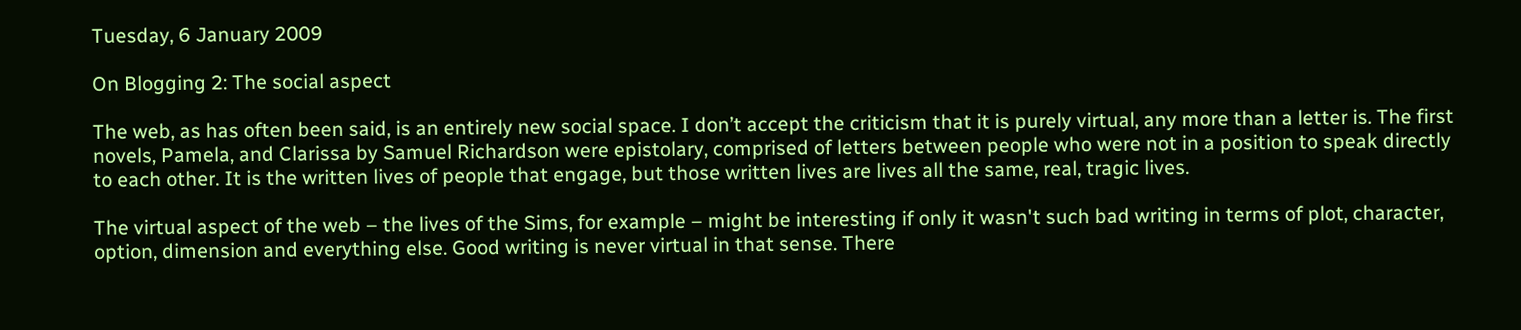Tuesday, 6 January 2009

On Blogging 2: The social aspect

The web, as has often been said, is an entirely new social space. I don’t accept the criticism that it is purely virtual, any more than a letter is. The first novels, Pamela, and Clarissa by Samuel Richardson were epistolary, comprised of letters between people who were not in a position to speak directly to each other. It is the written lives of people that engage, but those written lives are lives all the same, real, tragic lives.

The virtual aspect of the web – the lives of the Sims, for example – might be interesting if only it wasn't such bad writing in terms of plot, character, option, dimension and everything else. Good writing is never virtual in that sense. There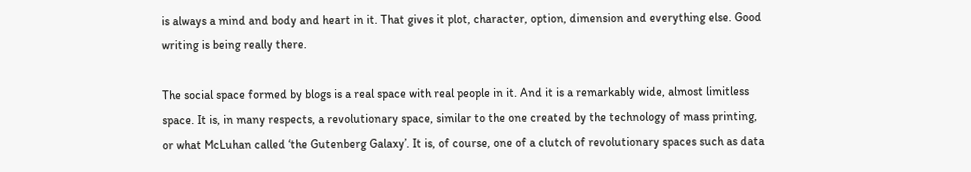is always a mind and body and heart in it. That gives it plot, character, option, dimension and everything else. Good writing is being really there.

The social space formed by blogs is a real space with real people in it. And it is a remarkably wide, almost limitless space. It is, in many respects, a revolutionary space, similar to the one created by the technology of mass printing, or what McLuhan called ‘the Gutenberg Galaxy’. It is, of course, one of a clutch of revolutionary spaces such as data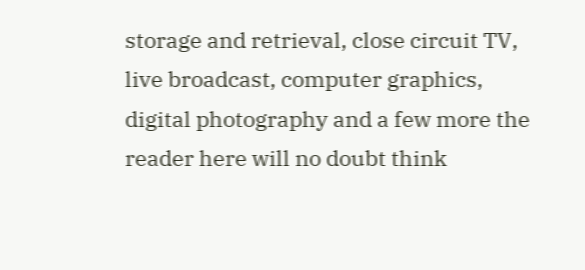storage and retrieval, close circuit TV, live broadcast, computer graphics, digital photography and a few more the reader here will no doubt think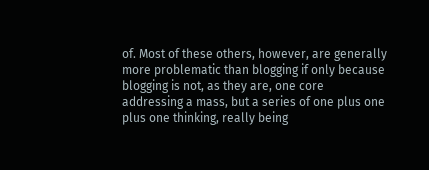of. Most of these others, however, are generally more problematic than blogging if only because blogging is not, as they are, one core addressing a mass, but a series of one plus one plus one thinking, really being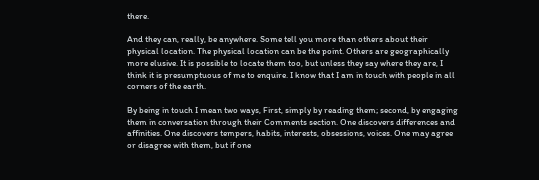there.

And they can, really, be anywhere. Some tell you more than others about their physical location. The physical location can be the point. Others are geographically more elusive. It is possible to locate them too, but unless they say where they are, I think it is presumptuous of me to enquire. I know that I am in touch with people in all corners of the earth.

By being in touch I mean two ways, First, simply by reading them; second, by engaging them in conversation through their Comments section. One discovers differences and affinities. One discovers tempers, habits, interests, obsessions, voices. One may agree or disagree with them, but if one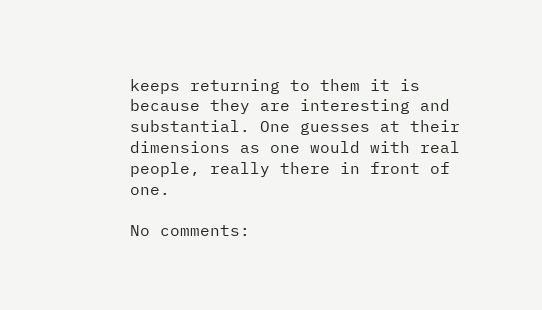keeps returning to them it is because they are interesting and substantial. One guesses at their dimensions as one would with real people, really there in front of one.

No comments: